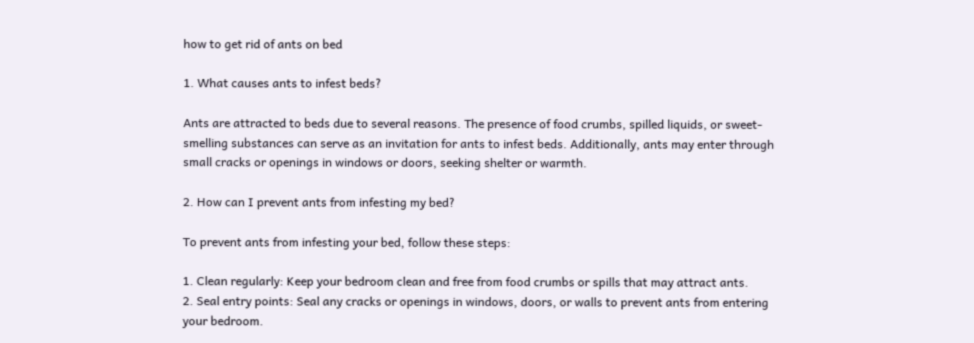how to get rid of ants on bed

1. What causes ants to infest beds?

Ants are attracted to beds due to several reasons. The presence of food crumbs, spilled liquids, or sweet-smelling substances can serve as an invitation for ants to infest beds. Additionally, ants may enter through small cracks or openings in windows or doors, seeking shelter or warmth.

2. How can I prevent ants from infesting my bed?

To prevent ants from infesting your bed, follow these steps:

1. Clean regularly: Keep your bedroom clean and free from food crumbs or spills that may attract ants.
2. Seal entry points: Seal any cracks or openings in windows, doors, or walls to prevent ants from entering your bedroom.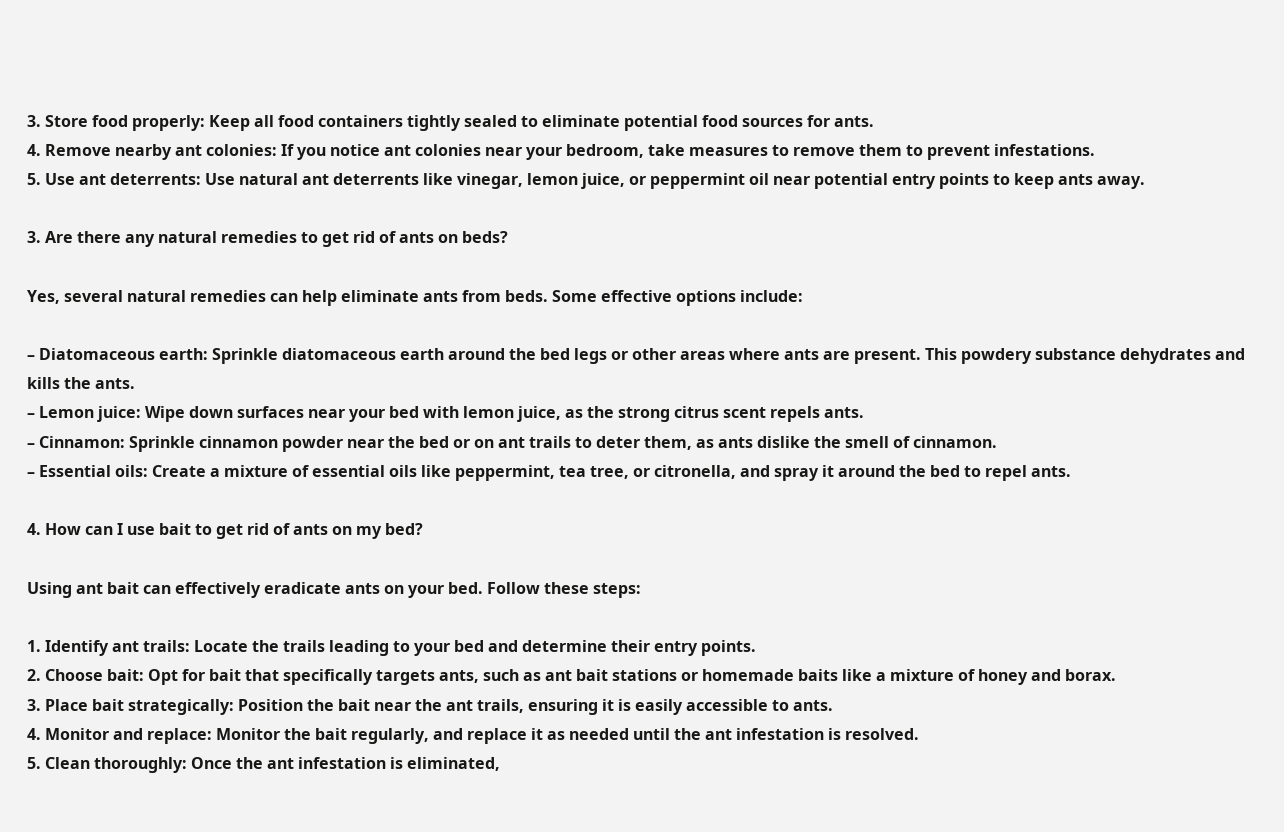3. Store food properly: Keep all food containers tightly sealed to eliminate potential food sources for ants.
4. Remove nearby ant colonies: If you notice ant colonies near your bedroom, take measures to remove them to prevent infestations.
5. Use ant deterrents: Use natural ant deterrents like vinegar, lemon juice, or peppermint oil near potential entry points to keep ants away.

3. Are there any natural remedies to get rid of ants on beds?

Yes, several natural remedies can help eliminate ants from beds. Some effective options include:

– Diatomaceous earth: Sprinkle diatomaceous earth around the bed legs or other areas where ants are present. This powdery substance dehydrates and kills the ants.
– Lemon juice: Wipe down surfaces near your bed with lemon juice, as the strong citrus scent repels ants.
– Cinnamon: Sprinkle cinnamon powder near the bed or on ant trails to deter them, as ants dislike the smell of cinnamon.
– Essential oils: Create a mixture of essential oils like peppermint, tea tree, or citronella, and spray it around the bed to repel ants.

4. How can I use bait to get rid of ants on my bed?

Using ant bait can effectively eradicate ants on your bed. Follow these steps:

1. Identify ant trails: Locate the trails leading to your bed and determine their entry points.
2. Choose bait: Opt for bait that specifically targets ants, such as ant bait stations or homemade baits like a mixture of honey and borax.
3. Place bait strategically: Position the bait near the ant trails, ensuring it is easily accessible to ants.
4. Monitor and replace: Monitor the bait regularly, and replace it as needed until the ant infestation is resolved.
5. Clean thoroughly: Once the ant infestation is eliminated,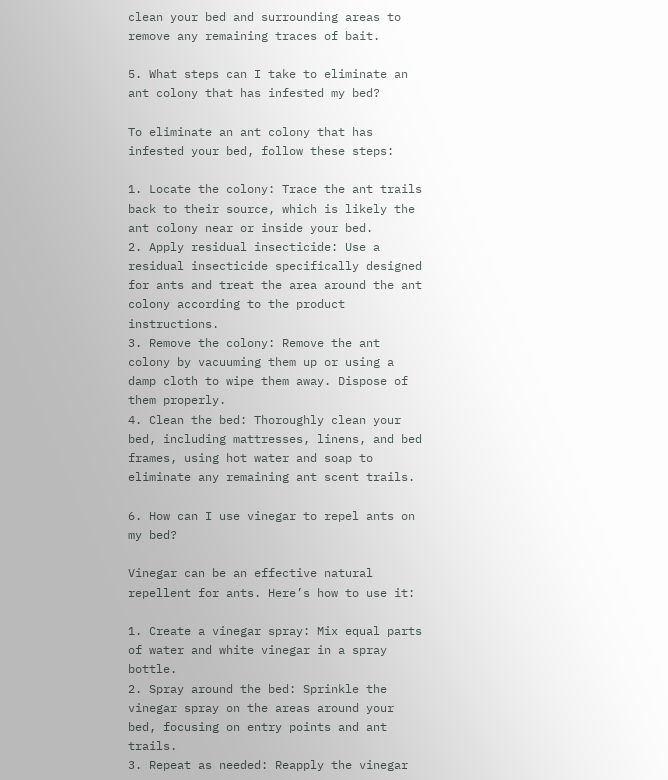clean your bed and surrounding areas to remove any remaining traces of bait.

5. What steps can I take to eliminate an ant colony that has infested my bed?

To eliminate an ant colony that has infested your bed, follow these steps:

1. Locate the colony: Trace the ant trails back to their source, which is likely the ant colony near or inside your bed.
2. Apply residual insecticide: Use a residual insecticide specifically designed for ants and treat the area around the ant colony according to the product instructions.
3. Remove the colony: Remove the ant colony by vacuuming them up or using a damp cloth to wipe them away. Dispose of them properly.
4. Clean the bed: Thoroughly clean your bed, including mattresses, linens, and bed frames, using hot water and soap to eliminate any remaining ant scent trails.

6. How can I use vinegar to repel ants on my bed?

Vinegar can be an effective natural repellent for ants. Here’s how to use it:

1. Create a vinegar spray: Mix equal parts of water and white vinegar in a spray bottle.
2. Spray around the bed: Sprinkle the vinegar spray on the areas around your bed, focusing on entry points and ant trails.
3. Repeat as needed: Reapply the vinegar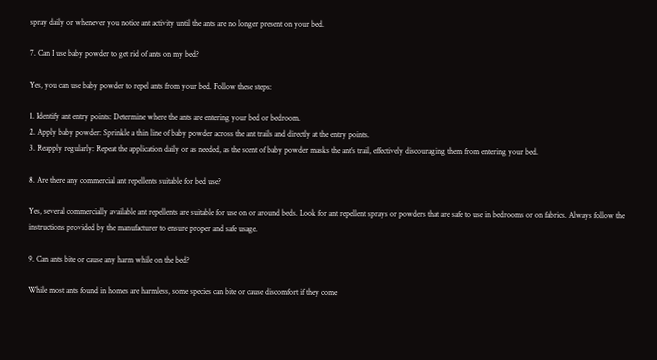spray daily or whenever you notice ant activity until the ants are no longer present on your bed.

7. Can I use baby powder to get rid of ants on my bed?

Yes, you can use baby powder to repel ants from your bed. Follow these steps:

1. Identify ant entry points: Determine where the ants are entering your bed or bedroom.
2. Apply baby powder: Sprinkle a thin line of baby powder across the ant trails and directly at the entry points.
3. Reapply regularly: Repeat the application daily or as needed, as the scent of baby powder masks the ant’s trail, effectively discouraging them from entering your bed.

8. Are there any commercial ant repellents suitable for bed use?

Yes, several commercially available ant repellents are suitable for use on or around beds. Look for ant repellent sprays or powders that are safe to use in bedrooms or on fabrics. Always follow the instructions provided by the manufacturer to ensure proper and safe usage.

9. Can ants bite or cause any harm while on the bed?

While most ants found in homes are harmless, some species can bite or cause discomfort if they come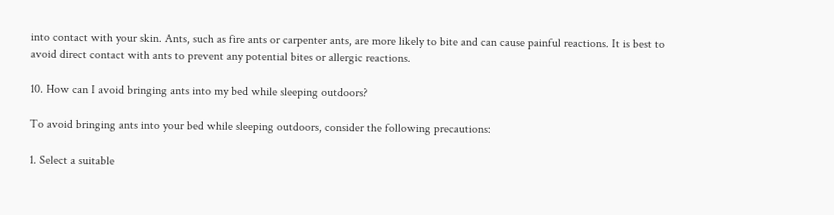into contact with your skin. Ants, such as fire ants or carpenter ants, are more likely to bite and can cause painful reactions. It is best to avoid direct contact with ants to prevent any potential bites or allergic reactions.

10. How can I avoid bringing ants into my bed while sleeping outdoors?

To avoid bringing ants into your bed while sleeping outdoors, consider the following precautions:

1. Select a suitable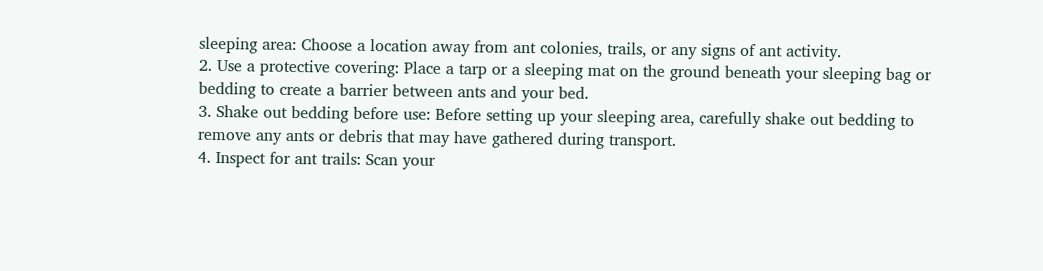sleeping area: Choose a location away from ant colonies, trails, or any signs of ant activity.
2. Use a protective covering: Place a tarp or a sleeping mat on the ground beneath your sleeping bag or bedding to create a barrier between ants and your bed.
3. Shake out bedding before use: Before setting up your sleeping area, carefully shake out bedding to remove any ants or debris that may have gathered during transport.
4. Inspect for ant trails: Scan your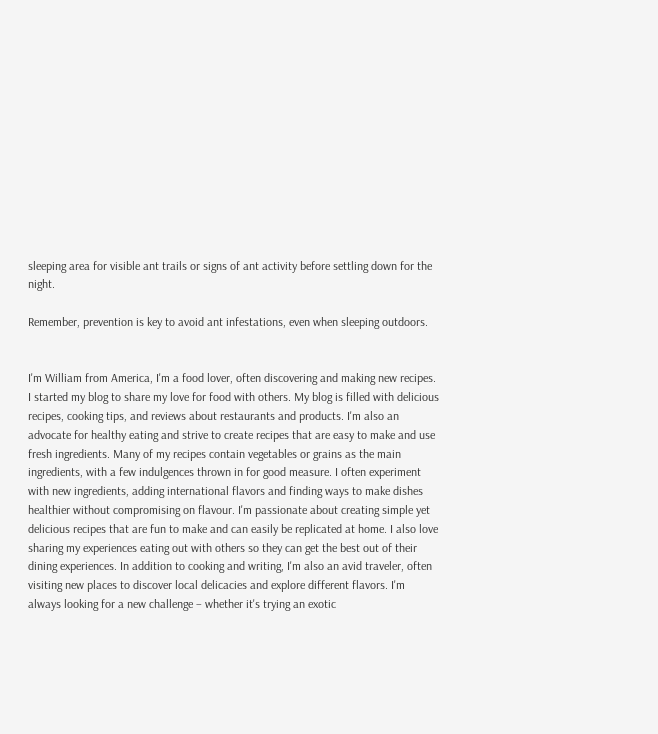sleeping area for visible ant trails or signs of ant activity before settling down for the night.

Remember, prevention is key to avoid ant infestations, even when sleeping outdoors.


I'm William from America, I'm a food lover, often discovering and making new recipes. I started my blog to share my love for food with others. My blog is filled with delicious recipes, cooking tips, and reviews about restaurants and products. I'm also an advocate for healthy eating and strive to create recipes that are easy to make and use fresh ingredients. Many of my recipes contain vegetables or grains as the main ingredients, with a few indulgences thrown in for good measure. I often experiment with new ingredients, adding international flavors and finding ways to make dishes healthier without compromising on flavour. I'm passionate about creating simple yet delicious recipes that are fun to make and can easily be replicated at home. I also love sharing my experiences eating out with others so they can get the best out of their dining experiences. In addition to cooking and writing, I'm also an avid traveler, often visiting new places to discover local delicacies and explore different flavors. I'm always looking for a new challenge – whether it's trying an exotic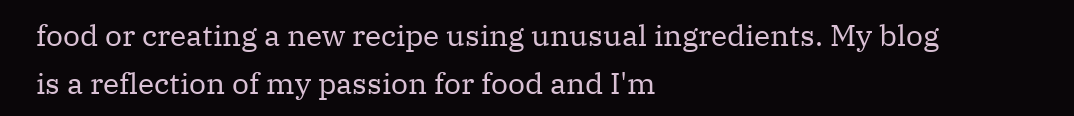food or creating a new recipe using unusual ingredients. My blog is a reflection of my passion for food and I'm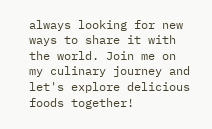always looking for new ways to share it with the world. Join me on my culinary journey and let's explore delicious foods together!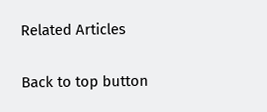Related Articles

Back to top button